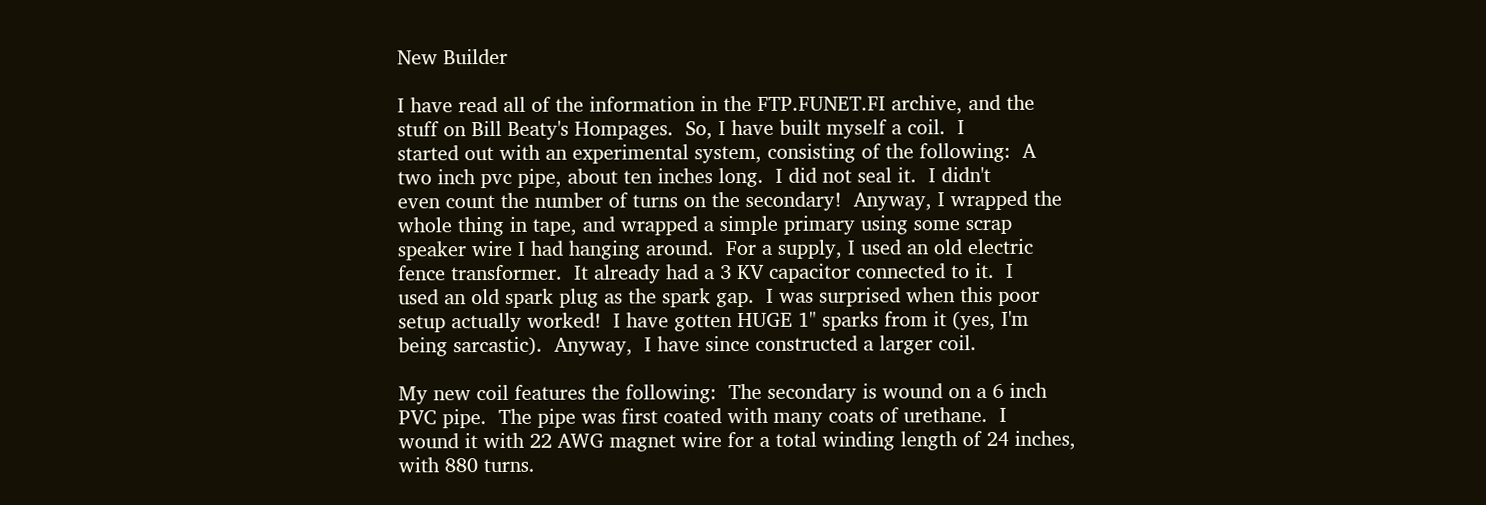New Builder

I have read all of the information in the FTP.FUNET.FI archive, and the
stuff on Bill Beaty's Hompages.  So, I have built myself a coil.  I
started out with an experimental system, consisting of the following:  A
two inch pvc pipe, about ten inches long.  I did not seal it.  I didn't
even count the number of turns on the secondary!  Anyway, I wrapped the
whole thing in tape, and wrapped a simple primary using some scrap
speaker wire I had hanging around.  For a supply, I used an old electric
fence transformer.  It already had a 3 KV capacitor connected to it.  I
used an old spark plug as the spark gap.  I was surprised when this poor
setup actually worked!  I have gotten HUGE 1" sparks from it (yes, I'm
being sarcastic).  Anyway,  I have since constructed a larger coil.

My new coil features the following:  The secondary is wound on a 6 inch
PVC pipe.  The pipe was first coated with many coats of urethane.  I
wound it with 22 AWG magnet wire for a total winding length of 24 inches,
with 880 turns.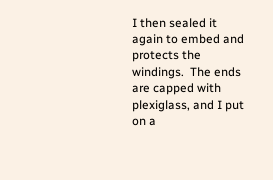I then sealed it again to embed and protects the
windings.  The ends are capped with plexiglass, and I put on a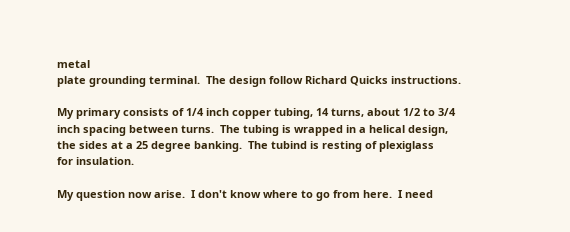metal
plate grounding terminal.  The design follow Richard Quicks instructions.

My primary consists of 1/4 inch copper tubing, 14 turns, about 1/2 to 3/4
inch spacing between turns.  The tubing is wrapped in a helical design,
the sides at a 25 degree banking.  The tubind is resting of plexiglass
for insulation.

My question now arise.  I don't know where to go from here.  I need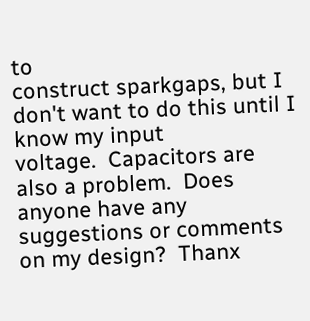to
construct sparkgaps, but I don't want to do this until I know my input
voltage.  Capacitors are also a problem.  Does anyone have any
suggestions or comments on my design?  Thanx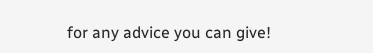for any advice you can give!